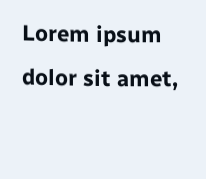Lorem ipsum dolor sit amet,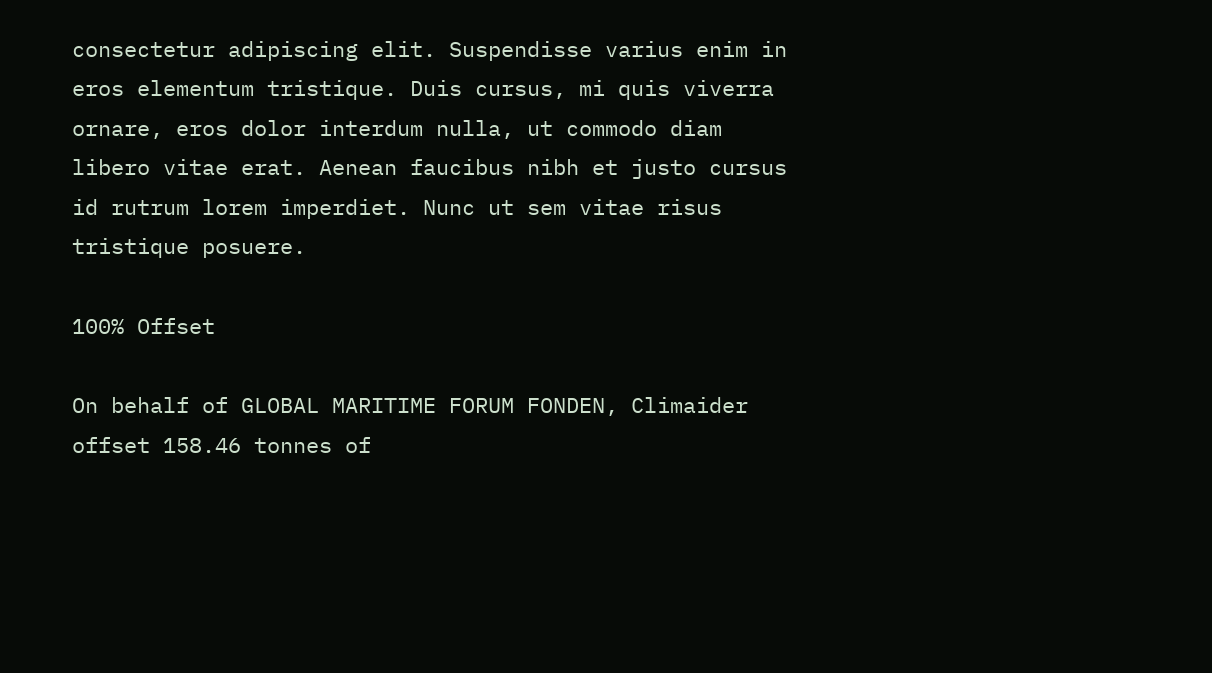consectetur adipiscing elit. Suspendisse varius enim in eros elementum tristique. Duis cursus, mi quis viverra ornare, eros dolor interdum nulla, ut commodo diam libero vitae erat. Aenean faucibus nibh et justo cursus id rutrum lorem imperdiet. Nunc ut sem vitae risus tristique posuere.

100% Offset

On behalf of GLOBAL MARITIME FORUM FONDEN, Climaider offset 158.46 tonnes of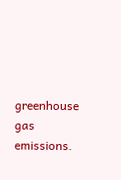greenhouse gas emissions.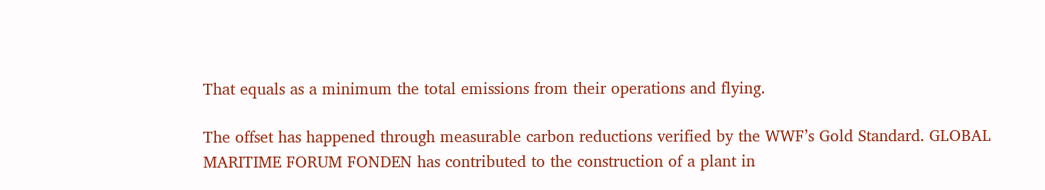That equals as a minimum the total emissions from their operations and flying.

The offset has happened through measurable carbon reductions verified by the WWF’s Gold Standard. GLOBAL MARITIME FORUM FONDEN has contributed to the construction of a plant in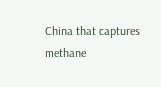China that captures methane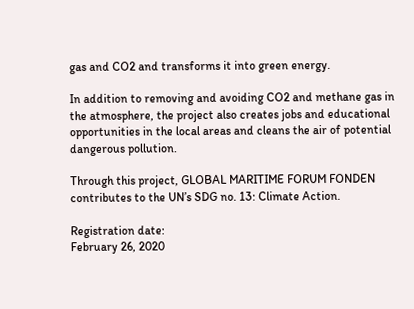gas and CO2 and transforms it into green energy.

In addition to removing and avoiding CO2 and methane gas in the atmosphere, the project also creates jobs and educational opportunities in the local areas and cleans the air of potential dangerous pollution.

Through this project, GLOBAL MARITIME FORUM FONDEN contributes to the UN’s SDG no. 13: Climate Action.

Registration date:
February 26, 2020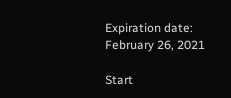Expiration date:
February 26, 2021

Start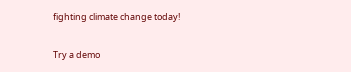fighting climate change today!

Try a demo